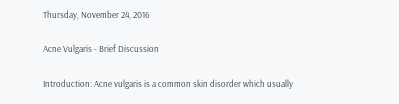Thursday, November 24, 2016

Acne Vulgaris - Brief Discussion

Introduction: Acne vulgaris is a common skin disorder which usually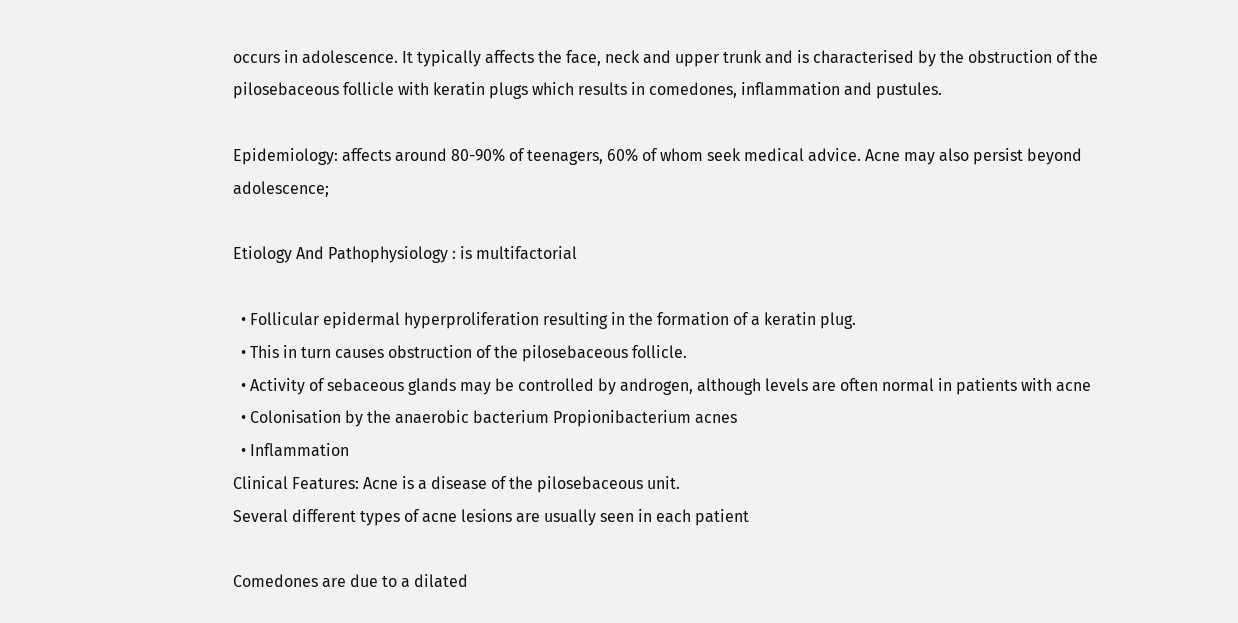occurs in adolescence. It typically affects the face, neck and upper trunk and is characterised by the obstruction of the pilosebaceous follicle with keratin plugs which results in comedones, inflammation and pustules.

Epidemiology: affects around 80-90% of teenagers, 60% of whom seek medical advice. Acne may also persist beyond adolescence;

Etiology And Pathophysiology : is multifactorial

  • Follicular epidermal hyperproliferation resulting in the formation of a keratin plug.
  • This in turn causes obstruction of the pilosebaceous follicle.
  • Activity of sebaceous glands may be controlled by androgen, although levels are often normal in patients with acne
  • Colonisation by the anaerobic bacterium Propionibacterium acnes
  • Inflammation
Clinical Features: Acne is a disease of the pilosebaceous unit.
Several different types of acne lesions are usually seen in each patient

Comedones are due to a dilated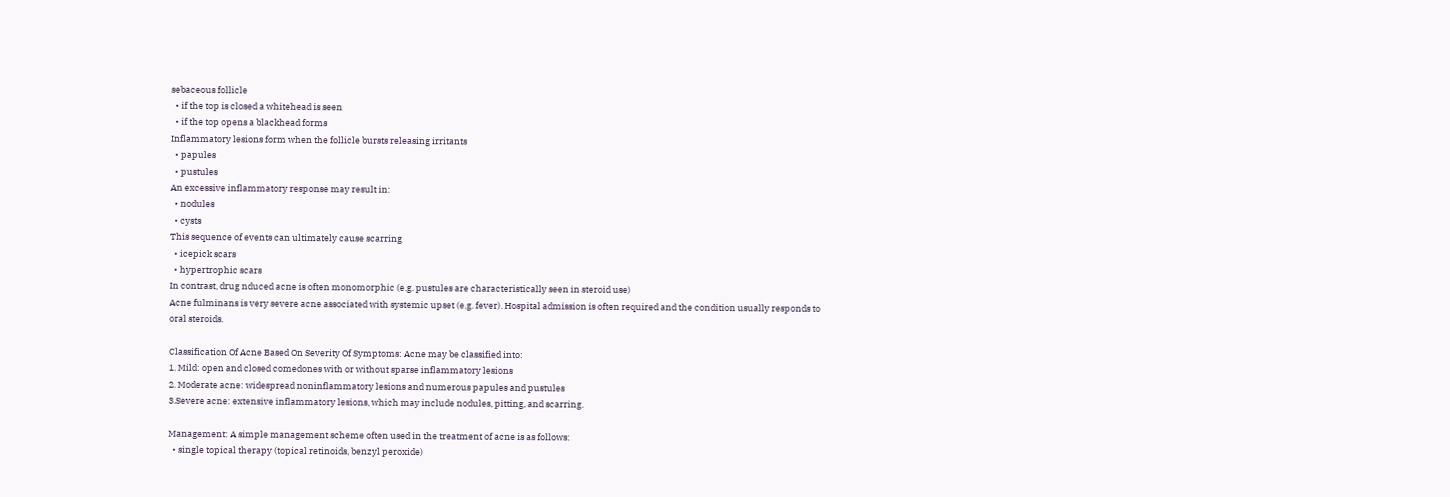sebaceous follicle
  • if the top is closed a whitehead is seen
  • if the top opens a blackhead forms
Inflammatory lesions form when the follicle bursts releasing irritants
  • papules
  • pustules
An excessive inflammatory response may result in:
  • nodules
  • cysts
This sequence of events can ultimately cause scarring
  • icepick scars
  • hypertrophic scars
In contrast, drug nduced acne is often monomorphic (e.g. pustules are characteristically seen in steroid use)
Acne fulminans is very severe acne associated with systemic upset (e.g. fever). Hospital admission is often required and the condition usually responds to oral steroids.

Classification Of Acne Based On Severity Of Symptoms: Acne may be classified into:
1. Mild: open and closed comedones with or without sparse inflammatory lesions
2. Moderate acne: widespread noninflammatory lesions and numerous papules and pustules
3.Severe acne: extensive inflammatory lesions, which may include nodules, pitting, and scarring.

Management: A simple management scheme often used in the treatment of acne is as follows:
  • single topical therapy (topical retinoids, benzyl peroxide)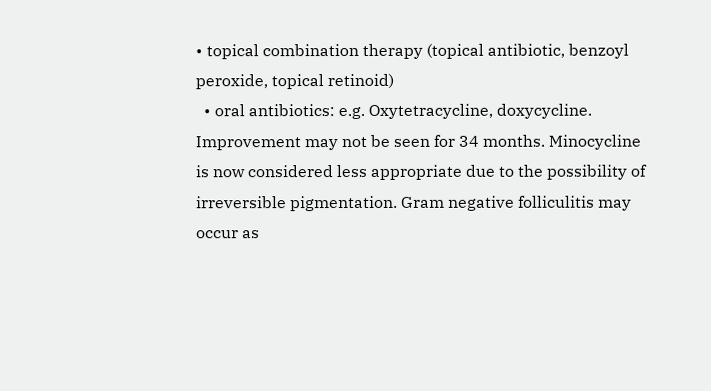• topical combination therapy (topical antibiotic, benzoyl peroxide, topical retinoid)
  • oral antibiotics: e.g. Oxytetracycline, doxycycline. Improvement may not be seen for 34 months. Minocycline is now considered less appropriate due to the possibility of irreversible pigmentation. Gram negative folliculitis may occur as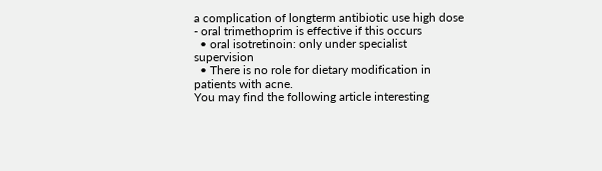a complication of longterm antibiotic use high dose - oral trimethoprim is effective if this occurs
  • oral isotretinoin: only under specialist supervision
  • There is no role for dietary modification in patients with acne.
You may find the following article interesting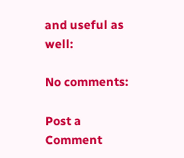and useful as well:

No comments:

Post a Comment